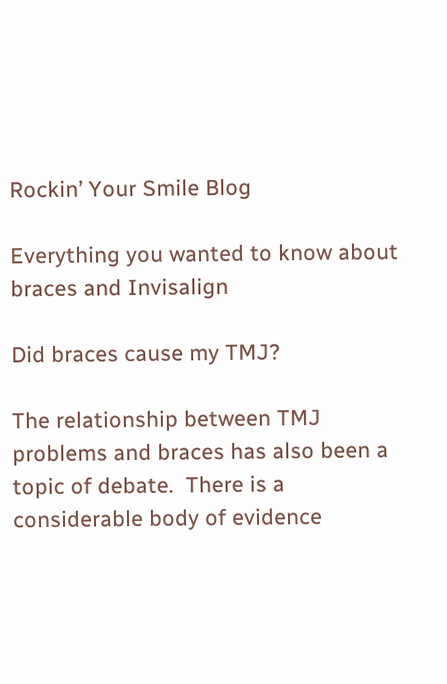Rockin’ Your Smile Blog

Everything you wanted to know about braces and Invisalign

Did braces cause my TMJ?

The relationship between TMJ problems and braces has also been a topic of debate.  There is a considerable body of evidence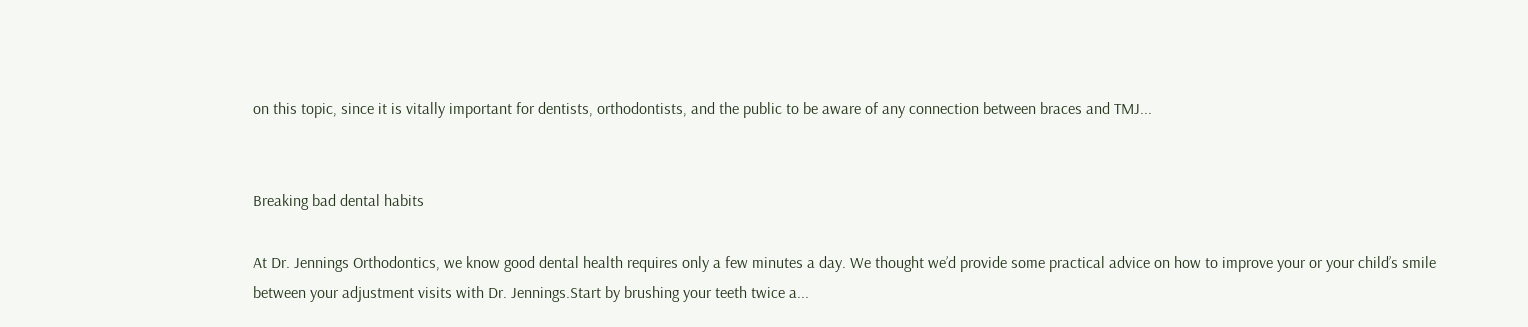on this topic, since it is vitally important for dentists, orthodontists, and the public to be aware of any connection between braces and TMJ...


Breaking bad dental habits

At Dr. Jennings Orthodontics, we know good dental health requires only a few minutes a day. We thought we’d provide some practical advice on how to improve your or your child’s smile between your adjustment visits with Dr. Jennings.Start by brushing your teeth twice a...